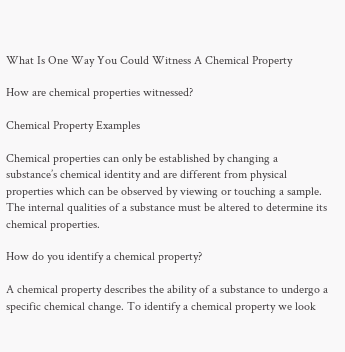What Is One Way You Could Witness A Chemical Property

How are chemical properties witnessed?

Chemical Property Examples

Chemical properties can only be established by changing a substance’s chemical identity and are different from physical properties which can be observed by viewing or touching a sample. The internal qualities of a substance must be altered to determine its chemical properties.

How do you identify a chemical property?

A chemical property describes the ability of a substance to undergo a specific chemical change. To identify a chemical property we look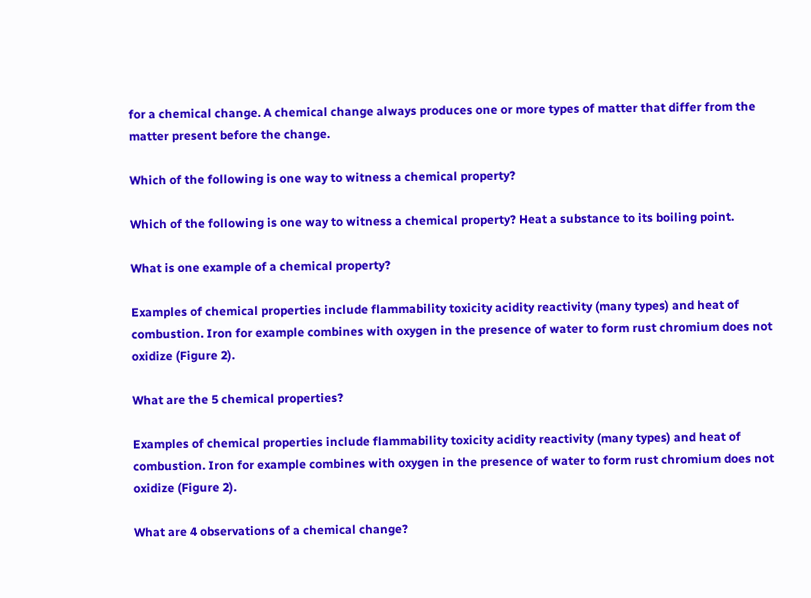for a chemical change. A chemical change always produces one or more types of matter that differ from the matter present before the change.

Which of the following is one way to witness a chemical property?

Which of the following is one way to witness a chemical property? Heat a substance to its boiling point.

What is one example of a chemical property?

Examples of chemical properties include flammability toxicity acidity reactivity (many types) and heat of combustion. Iron for example combines with oxygen in the presence of water to form rust chromium does not oxidize (Figure 2).

What are the 5 chemical properties?

Examples of chemical properties include flammability toxicity acidity reactivity (many types) and heat of combustion. Iron for example combines with oxygen in the presence of water to form rust chromium does not oxidize (Figure 2).

What are 4 observations of a chemical change?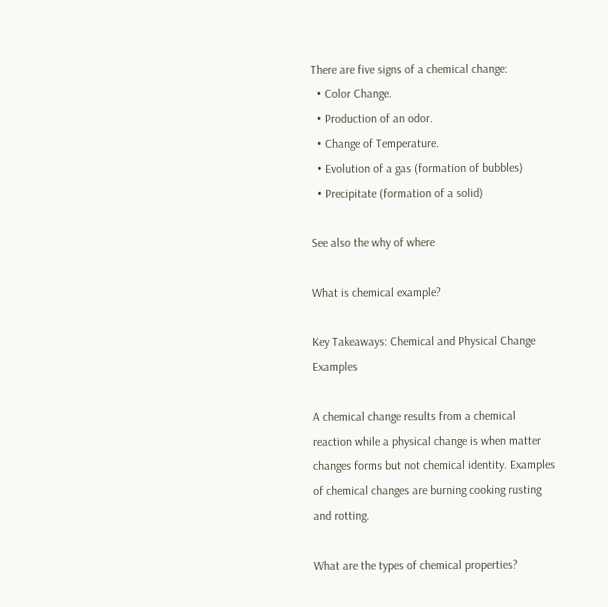There are five signs of a chemical change:
  • Color Change.
  • Production of an odor.
  • Change of Temperature.
  • Evolution of a gas (formation of bubbles)
  • Precipitate (formation of a solid)

See also the why of where

What is chemical example?

Key Takeaways: Chemical and Physical Change Examples

A chemical change results from a chemical reaction while a physical change is when matter changes forms but not chemical identity. Examples of chemical changes are burning cooking rusting and rotting.

What are the types of chemical properties?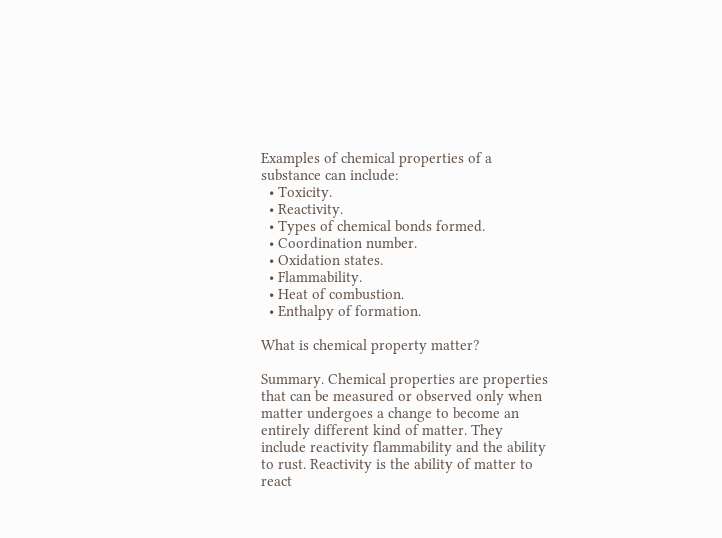Examples of chemical properties of a substance can include:
  • Toxicity.
  • Reactivity.
  • Types of chemical bonds formed.
  • Coordination number.
  • Oxidation states.
  • Flammability.
  • Heat of combustion.
  • Enthalpy of formation.

What is chemical property matter?

Summary. Chemical properties are properties that can be measured or observed only when matter undergoes a change to become an entirely different kind of matter. They include reactivity flammability and the ability to rust. Reactivity is the ability of matter to react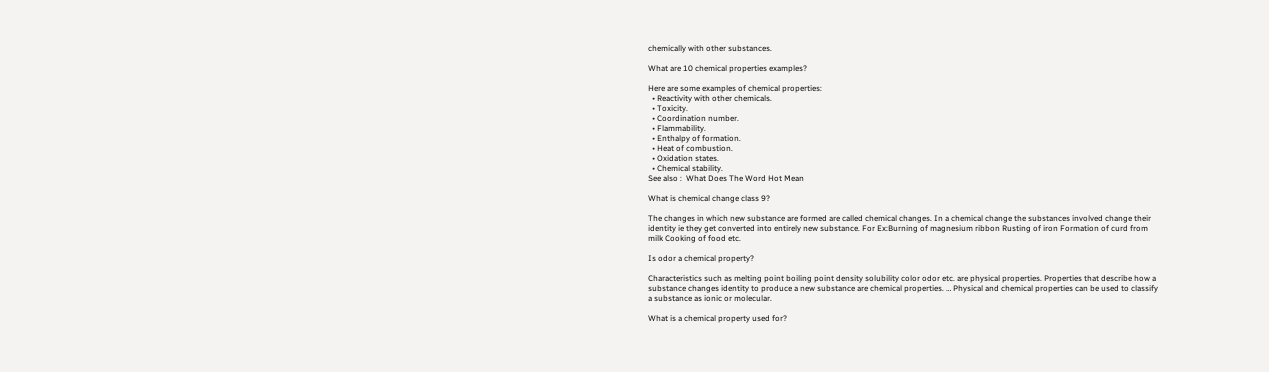chemically with other substances.

What are 10 chemical properties examples?

Here are some examples of chemical properties:
  • Reactivity with other chemicals.
  • Toxicity.
  • Coordination number.
  • Flammability.
  • Enthalpy of formation.
  • Heat of combustion.
  • Oxidation states.
  • Chemical stability.
See also :  What Does The Word Hot Mean

What is chemical change class 9?

The changes in which new substance are formed are called chemical changes. In a chemical change the substances involved change their identity ie they get converted into entirely new substance. For Ex:Burning of magnesium ribbon Rusting of iron Formation of curd from milk Cooking of food etc.

Is odor a chemical property?

Characteristics such as melting point boiling point density solubility color odor etc. are physical properties. Properties that describe how a substance changes identity to produce a new substance are chemical properties. … Physical and chemical properties can be used to classify a substance as ionic or molecular.

What is a chemical property used for?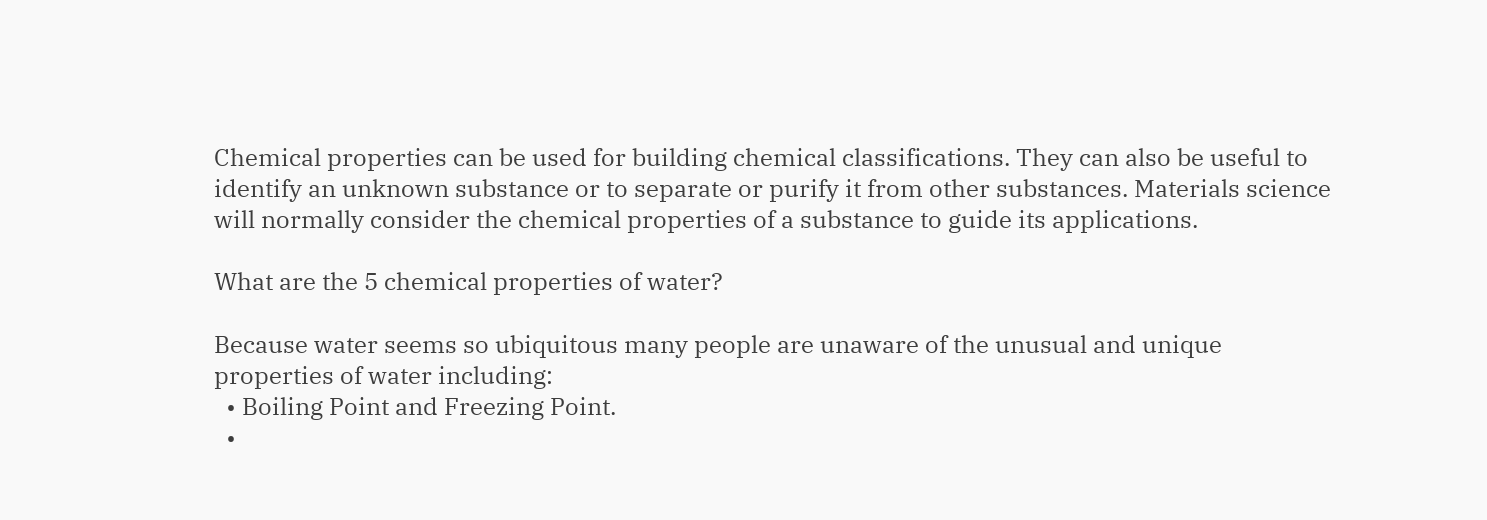Chemical properties can be used for building chemical classifications. They can also be useful to identify an unknown substance or to separate or purify it from other substances. Materials science will normally consider the chemical properties of a substance to guide its applications.

What are the 5 chemical properties of water?

Because water seems so ubiquitous many people are unaware of the unusual and unique properties of water including:
  • Boiling Point and Freezing Point.
  •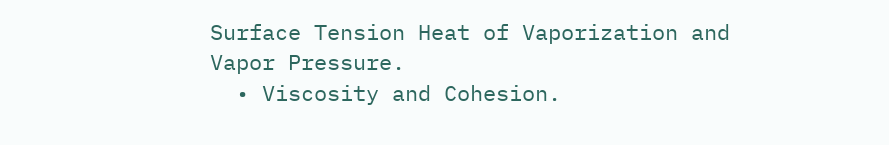Surface Tension Heat of Vaporization and Vapor Pressure.
  • Viscosity and Cohesion.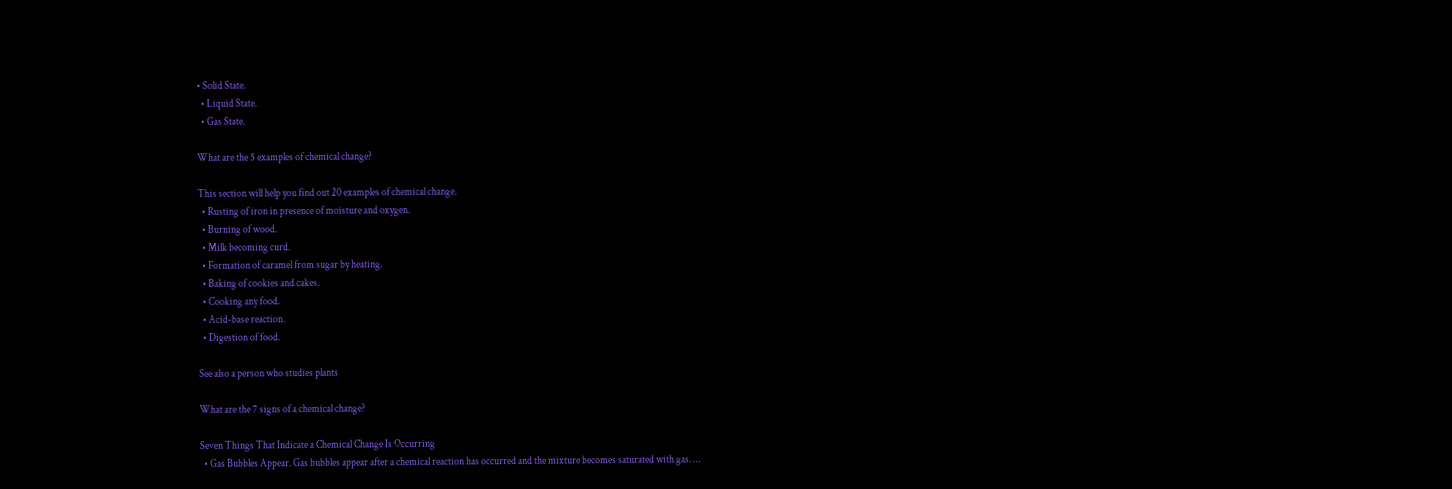• Solid State.
  • Liquid State.
  • Gas State.

What are the 5 examples of chemical change?

This section will help you find out 20 examples of chemical change.
  • Rusting of iron in presence of moisture and oxygen.
  • Burning of wood.
  • Milk becoming curd.
  • Formation of caramel from sugar by heating.
  • Baking of cookies and cakes.
  • Cooking any food.
  • Acid-base reaction.
  • Digestion of food.

See also a person who studies plants

What are the 7 signs of a chemical change?

Seven Things That Indicate a Chemical Change Is Occurring
  • Gas Bubbles Appear. Gas bubbles appear after a chemical reaction has occurred and the mixture becomes saturated with gas. …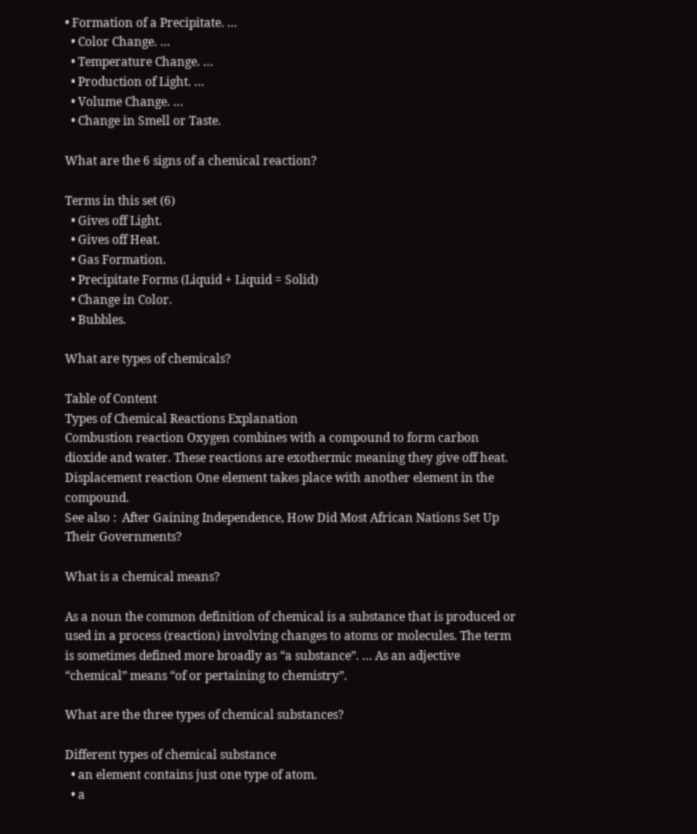• Formation of a Precipitate. …
  • Color Change. …
  • Temperature Change. …
  • Production of Light. …
  • Volume Change. …
  • Change in Smell or Taste.

What are the 6 signs of a chemical reaction?

Terms in this set (6)
  • Gives off Light.
  • Gives off Heat.
  • Gas Formation.
  • Precipitate Forms (Liquid + Liquid = Solid)
  • Change in Color.
  • Bubbles.

What are types of chemicals?

Table of Content
Types of Chemical Reactions Explanation
Combustion reaction Oxygen combines with a compound to form carbon dioxide and water. These reactions are exothermic meaning they give off heat.
Displacement reaction One element takes place with another element in the compound.
See also :  After Gaining Independence, How Did Most African Nations Set Up Their Governments?

What is a chemical means?

As a noun the common definition of chemical is a substance that is produced or used in a process (reaction) involving changes to atoms or molecules. The term is sometimes defined more broadly as “a substance”. … As an adjective “chemical” means “of or pertaining to chemistry”.

What are the three types of chemical substances?

Different types of chemical substance
  • an element contains just one type of atom.
  • a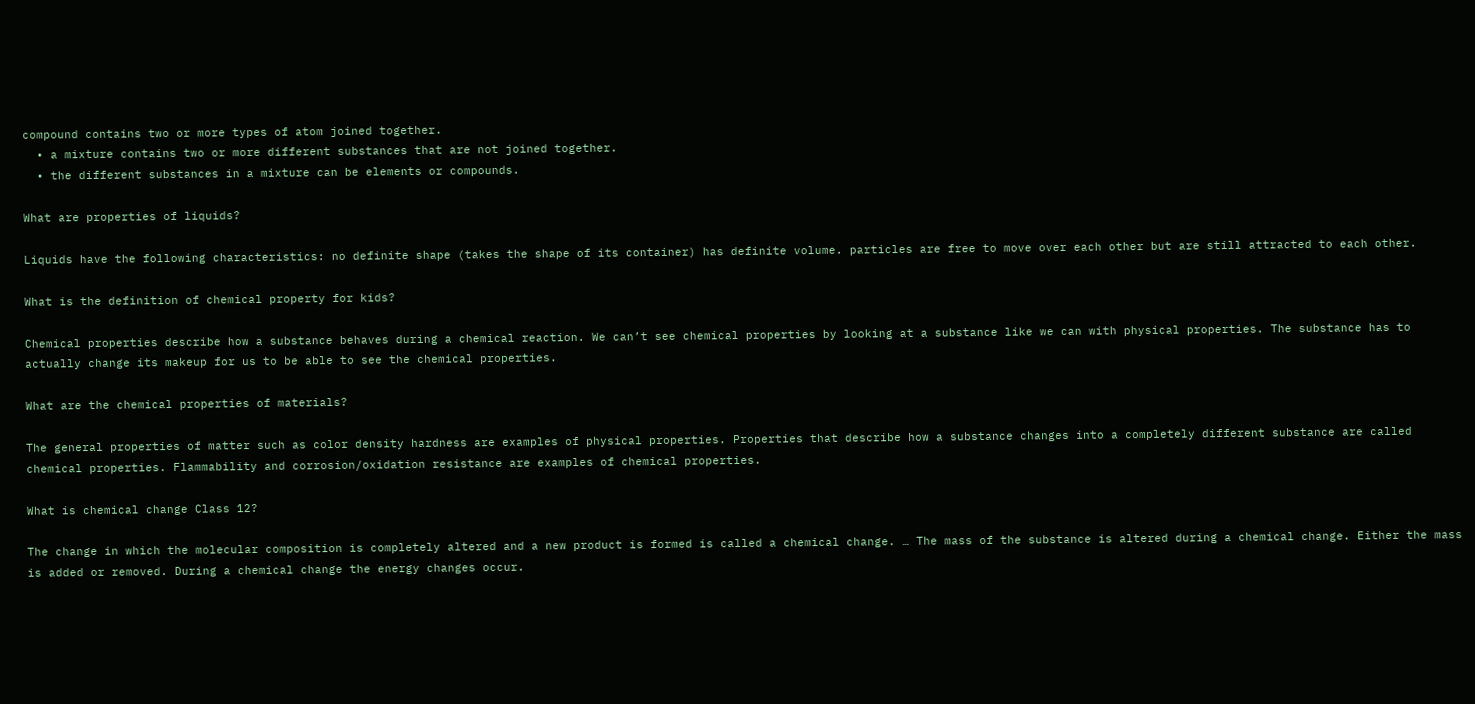compound contains two or more types of atom joined together.
  • a mixture contains two or more different substances that are not joined together.
  • the different substances in a mixture can be elements or compounds.

What are properties of liquids?

Liquids have the following characteristics: no definite shape (takes the shape of its container) has definite volume. particles are free to move over each other but are still attracted to each other.

What is the definition of chemical property for kids?

Chemical properties describe how a substance behaves during a chemical reaction. We can’t see chemical properties by looking at a substance like we can with physical properties. The substance has to actually change its makeup for us to be able to see the chemical properties.

What are the chemical properties of materials?

The general properties of matter such as color density hardness are examples of physical properties. Properties that describe how a substance changes into a completely different substance are called chemical properties. Flammability and corrosion/oxidation resistance are examples of chemical properties.

What is chemical change Class 12?

The change in which the molecular composition is completely altered and a new product is formed is called a chemical change. … The mass of the substance is altered during a chemical change. Either the mass is added or removed. During a chemical change the energy changes occur.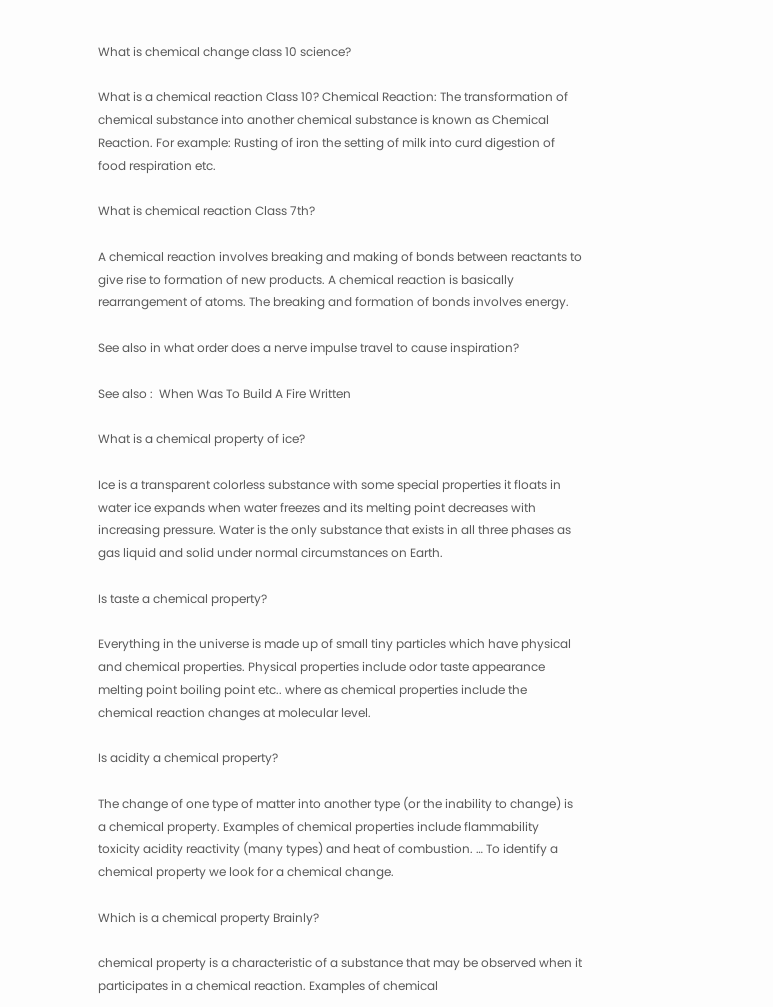What is chemical change class 10 science?

What is a chemical reaction Class 10? Chemical Reaction: The transformation of chemical substance into another chemical substance is known as Chemical Reaction. For example: Rusting of iron the setting of milk into curd digestion of food respiration etc.

What is chemical reaction Class 7th?

A chemical reaction involves breaking and making of bonds between reactants to give rise to formation of new products. A chemical reaction is basically rearrangement of atoms. The breaking and formation of bonds involves energy.

See also in what order does a nerve impulse travel to cause inspiration?

See also :  When Was To Build A Fire Written

What is a chemical property of ice?

Ice is a transparent colorless substance with some special properties it floats in water ice expands when water freezes and its melting point decreases with increasing pressure. Water is the only substance that exists in all three phases as gas liquid and solid under normal circumstances on Earth.

Is taste a chemical property?

Everything in the universe is made up of small tiny particles which have physical and chemical properties. Physical properties include odor taste appearance melting point boiling point etc.. where as chemical properties include the chemical reaction changes at molecular level.

Is acidity a chemical property?

The change of one type of matter into another type (or the inability to change) is a chemical property. Examples of chemical properties include flammability toxicity acidity reactivity (many types) and heat of combustion. … To identify a chemical property we look for a chemical change.

Which is a chemical property Brainly?

chemical property is a characteristic of a substance that may be observed when it participates in a chemical reaction. Examples of chemical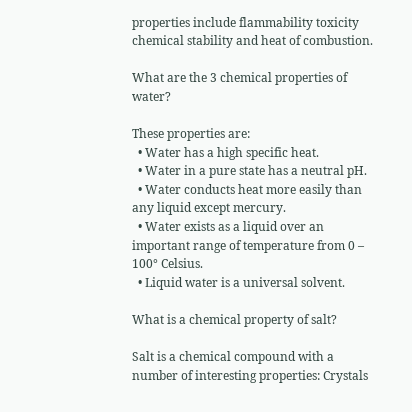properties include flammability toxicity chemical stability and heat of combustion.

What are the 3 chemical properties of water?

These properties are:
  • Water has a high specific heat.
  • Water in a pure state has a neutral pH.
  • Water conducts heat more easily than any liquid except mercury.
  • Water exists as a liquid over an important range of temperature from 0 – 100° Celsius.
  • Liquid water is a universal solvent.

What is a chemical property of salt?

Salt is a chemical compound with a number of interesting properties: Crystals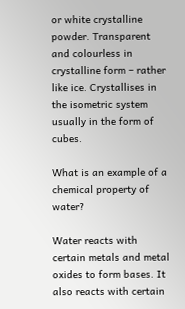or white crystalline powder. Transparent and colourless in crystalline form – rather like ice. Crystallises in the isometric system usually in the form of cubes.

What is an example of a chemical property of water?

Water reacts with certain metals and metal oxides to form bases. It also reacts with certain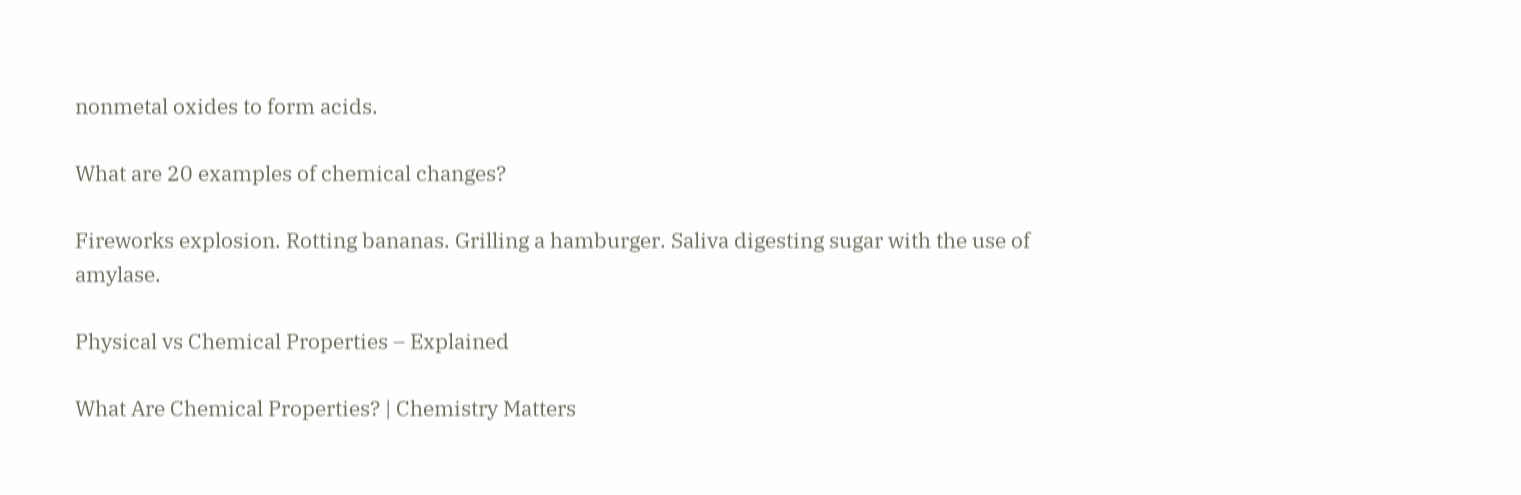nonmetal oxides to form acids.

What are 20 examples of chemical changes?

Fireworks explosion. Rotting bananas. Grilling a hamburger. Saliva digesting sugar with the use of amylase.

Physical vs Chemical Properties – Explained

What Are Chemical Properties? | Chemistry Matters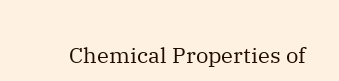Chemical Properties of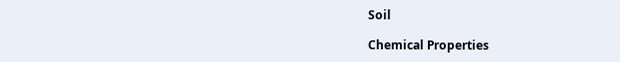Soil

Chemical Properties